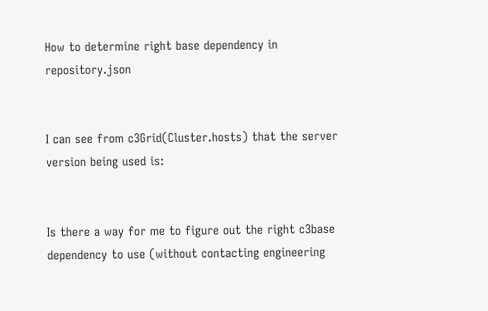How to determine right base dependency in repository.json


I can see from c3Grid(Cluster.hosts) that the server version being used is:


Is there a way for me to figure out the right c3base dependency to use (without contacting engineering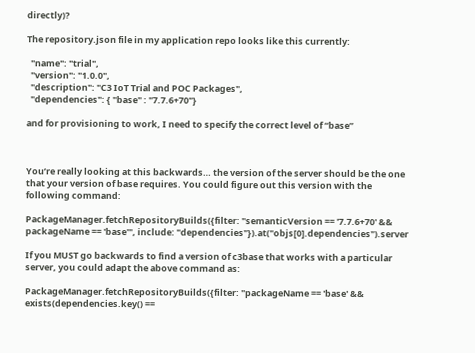directly)?

The repository.json file in my application repo looks like this currently:

  "name": "trial",
  "version": "1.0.0",
  "description": "C3 IoT Trial and POC Packages",
  "dependencies": { "base" : "7.7.6+70"}

and for provisioning to work, I need to specify the correct level of “base”



You’re really looking at this backwards… the version of the server should be the one that your version of base requires. You could figure out this version with the following command:

PackageManager.fetchRepositoryBuilds({filter: "semanticVersion == '7.7.6+70' && packageName == 'base'", include: "dependencies"}).at("objs[0].dependencies").server

If you MUST go backwards to find a version of c3base that works with a particular server, you could adapt the above command as:

PackageManager.fetchRepositoryBuilds({filter: "packageName == 'base' && exists(dependencies.key() ==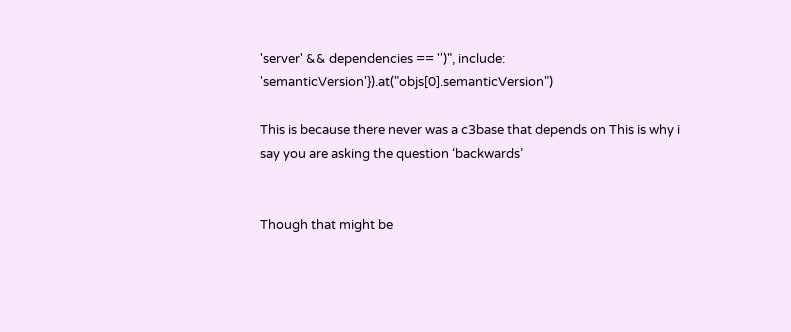'server' && dependencies == '')", include: 'semanticVersion'}).at("objs[0].semanticVersion")

This is because there never was a c3base that depends on This is why i say you are asking the question ‘backwards’


Though that might be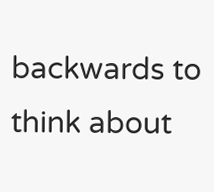backwards to think about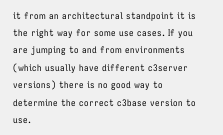it from an architectural standpoint it is the right way for some use cases. If you are jumping to and from environments (which usually have different c3server versions) there is no good way to determine the correct c3base version to use.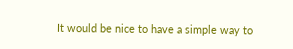It would be nice to have a simple way to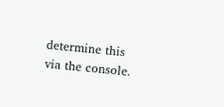determine this via the console.